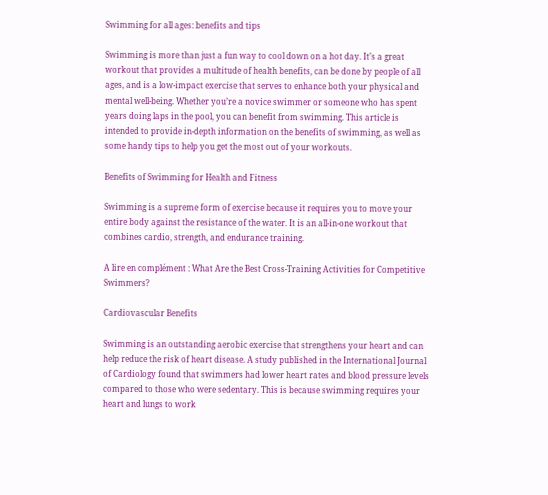Swimming for all ages: benefits and tips

Swimming is more than just a fun way to cool down on a hot day. It’s a great workout that provides a multitude of health benefits, can be done by people of all ages, and is a low-impact exercise that serves to enhance both your physical and mental well-being. Whether you’re a novice swimmer or someone who has spent years doing laps in the pool, you can benefit from swimming. This article is intended to provide in-depth information on the benefits of swimming, as well as some handy tips to help you get the most out of your workouts.

Benefits of Swimming for Health and Fitness

Swimming is a supreme form of exercise because it requires you to move your entire body against the resistance of the water. It is an all-in-one workout that combines cardio, strength, and endurance training.

A lire en complément : What Are the Best Cross-Training Activities for Competitive Swimmers?

Cardiovascular Benefits

Swimming is an outstanding aerobic exercise that strengthens your heart and can help reduce the risk of heart disease. A study published in the International Journal of Cardiology found that swimmers had lower heart rates and blood pressure levels compared to those who were sedentary. This is because swimming requires your heart and lungs to work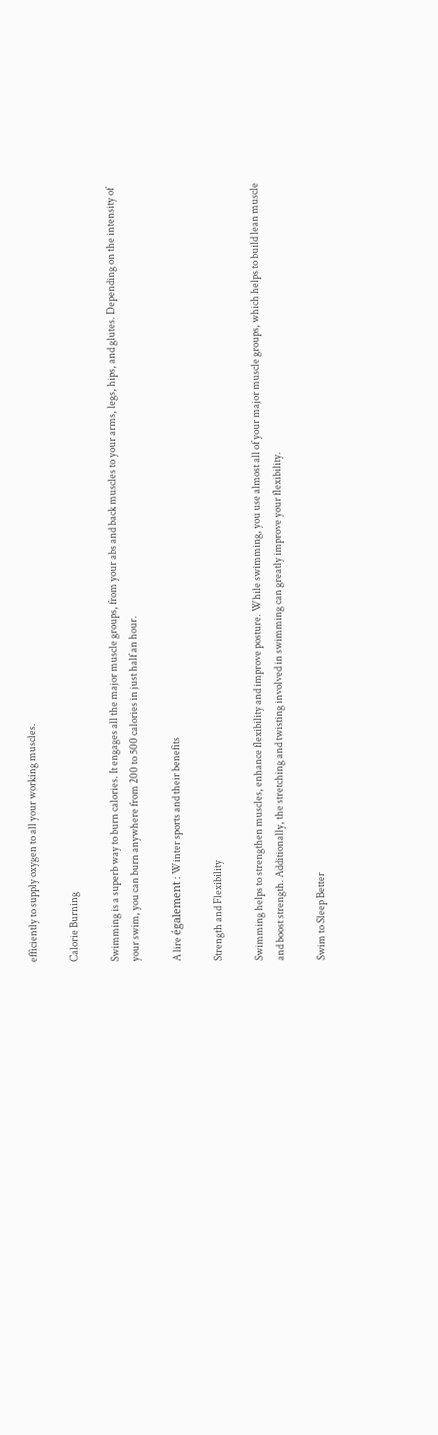efficiently to supply oxygen to all your working muscles.

Calorie Burning

Swimming is a superb way to burn calories. It engages all the major muscle groups, from your abs and back muscles to your arms, legs, hips, and glutes. Depending on the intensity of your swim, you can burn anywhere from 200 to 500 calories in just half an hour.

A lire également : Winter sports and their benefits

Strength and Flexibility

Swimming helps to strengthen muscles, enhance flexibility and improve posture. While swimming, you use almost all of your major muscle groups, which helps to build lean muscle and boost strength. Additionally, the stretching and twisting involved in swimming can greatly improve your flexibility.

Swim to Sleep Better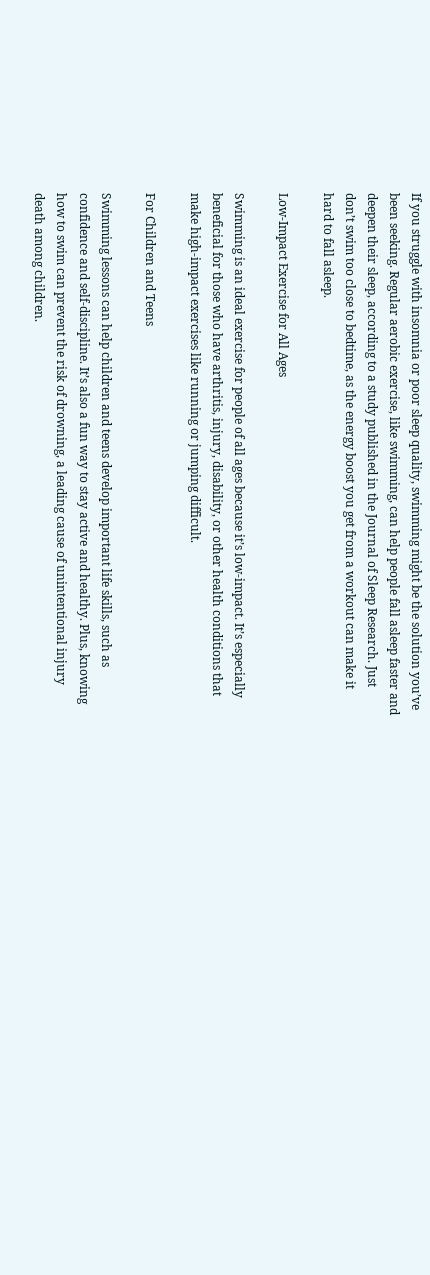If you struggle with insomnia or poor sleep quality, swimming might be the solution you’ve been seeking. Regular aerobic exercise, like swimming, can help people fall asleep faster and deepen their sleep, according to a study published in the Journal of Sleep Research. Just don’t swim too close to bedtime, as the energy boost you get from a workout can make it hard to fall asleep.

Low-Impact Exercise for All Ages

Swimming is an ideal exercise for people of all ages because it’s low-impact. It’s especially beneficial for those who have arthritis, injury, disability, or other health conditions that make high-impact exercises like running or jumping difficult.

For Children and Teens

Swimming lessons can help children and teens develop important life skills, such as confidence and self-discipline. It’s also a fun way to stay active and healthy. Plus, knowing how to swim can prevent the risk of drowning, a leading cause of unintentional injury death among children.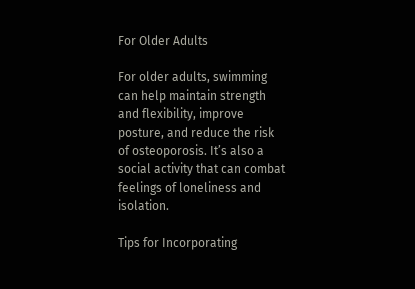For Older Adults

For older adults, swimming can help maintain strength and flexibility, improve posture, and reduce the risk of osteoporosis. It’s also a social activity that can combat feelings of loneliness and isolation.

Tips for Incorporating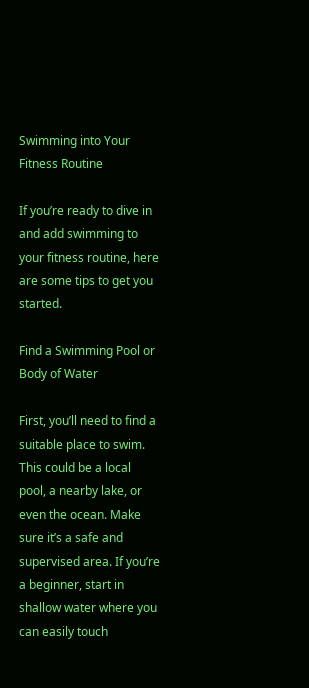Swimming into Your Fitness Routine

If you’re ready to dive in and add swimming to your fitness routine, here are some tips to get you started.

Find a Swimming Pool or Body of Water

First, you’ll need to find a suitable place to swim. This could be a local pool, a nearby lake, or even the ocean. Make sure it’s a safe and supervised area. If you’re a beginner, start in shallow water where you can easily touch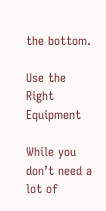the bottom.

Use the Right Equipment

While you don’t need a lot of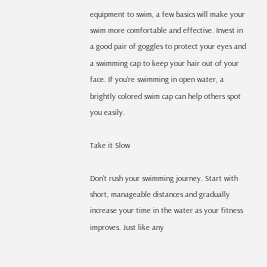equipment to swim, a few basics will make your swim more comfortable and effective. Invest in a good pair of goggles to protect your eyes and a swimming cap to keep your hair out of your face. If you’re swimming in open water, a brightly colored swim cap can help others spot you easily.

Take it Slow

Don’t rush your swimming journey. Start with short, manageable distances and gradually increase your time in the water as your fitness improves. Just like any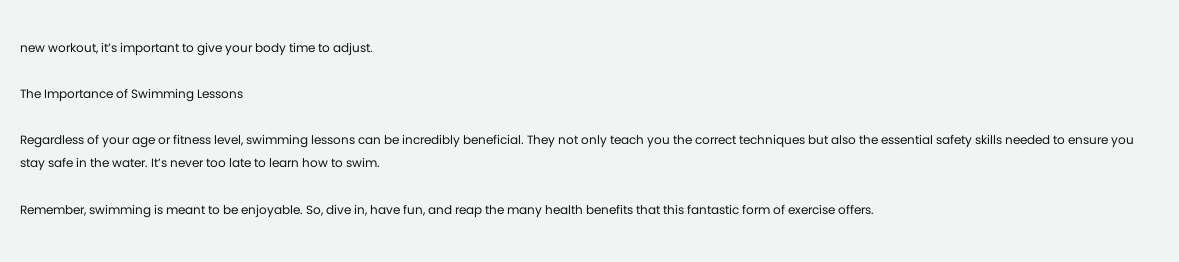new workout, it’s important to give your body time to adjust.

The Importance of Swimming Lessons

Regardless of your age or fitness level, swimming lessons can be incredibly beneficial. They not only teach you the correct techniques but also the essential safety skills needed to ensure you stay safe in the water. It’s never too late to learn how to swim.

Remember, swimming is meant to be enjoyable. So, dive in, have fun, and reap the many health benefits that this fantastic form of exercise offers.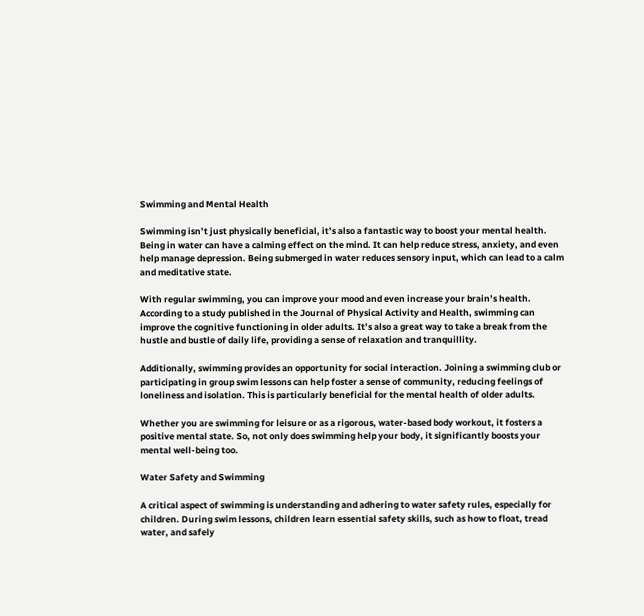Swimming and Mental Health

Swimming isn’t just physically beneficial, it’s also a fantastic way to boost your mental health. Being in water can have a calming effect on the mind. It can help reduce stress, anxiety, and even help manage depression. Being submerged in water reduces sensory input, which can lead to a calm and meditative state.

With regular swimming, you can improve your mood and even increase your brain’s health. According to a study published in the Journal of Physical Activity and Health, swimming can improve the cognitive functioning in older adults. It’s also a great way to take a break from the hustle and bustle of daily life, providing a sense of relaxation and tranquillity.

Additionally, swimming provides an opportunity for social interaction. Joining a swimming club or participating in group swim lessons can help foster a sense of community, reducing feelings of loneliness and isolation. This is particularly beneficial for the mental health of older adults.

Whether you are swimming for leisure or as a rigorous, water-based body workout, it fosters a positive mental state. So, not only does swimming help your body, it significantly boosts your mental well-being too.

Water Safety and Swimming

A critical aspect of swimming is understanding and adhering to water safety rules, especially for children. During swim lessons, children learn essential safety skills, such as how to float, tread water, and safely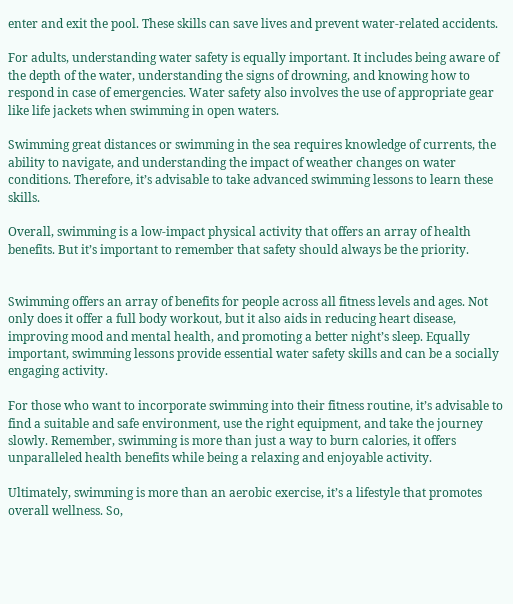enter and exit the pool. These skills can save lives and prevent water-related accidents.

For adults, understanding water safety is equally important. It includes being aware of the depth of the water, understanding the signs of drowning, and knowing how to respond in case of emergencies. Water safety also involves the use of appropriate gear like life jackets when swimming in open waters.

Swimming great distances or swimming in the sea requires knowledge of currents, the ability to navigate, and understanding the impact of weather changes on water conditions. Therefore, it’s advisable to take advanced swimming lessons to learn these skills.

Overall, swimming is a low-impact physical activity that offers an array of health benefits. But it’s important to remember that safety should always be the priority.


Swimming offers an array of benefits for people across all fitness levels and ages. Not only does it offer a full body workout, but it also aids in reducing heart disease, improving mood and mental health, and promoting a better night’s sleep. Equally important, swimming lessons provide essential water safety skills and can be a socially engaging activity.

For those who want to incorporate swimming into their fitness routine, it’s advisable to find a suitable and safe environment, use the right equipment, and take the journey slowly. Remember, swimming is more than just a way to burn calories, it offers unparalleled health benefits while being a relaxing and enjoyable activity.

Ultimately, swimming is more than an aerobic exercise, it’s a lifestyle that promotes overall wellness. So,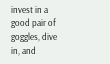invest in a good pair of goggles, dive in, and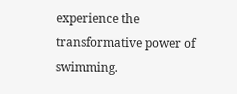experience the transformative power of swimming.